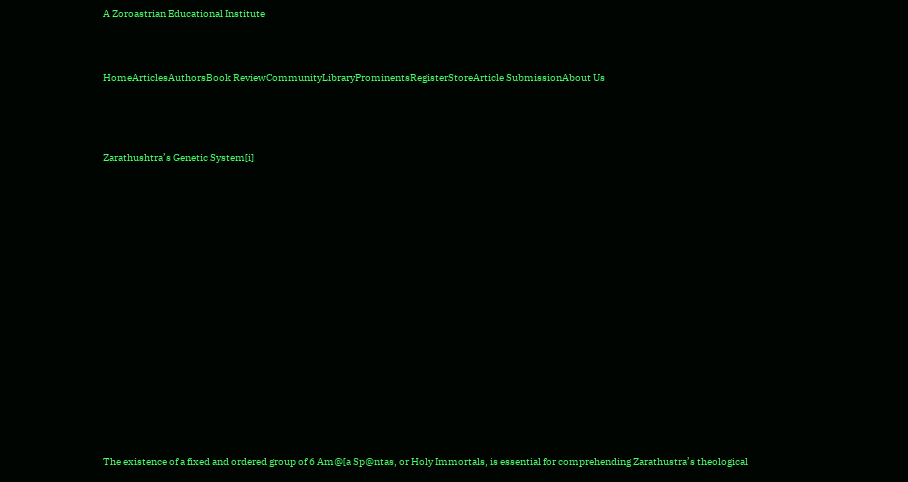A Zoroastrian Educational Institute



HomeArticlesAuthorsBook ReviewCommunityLibraryProminentsRegisterStoreArticle SubmissionAbout Us




Zarathushtra’s Genetic System[i]


















The existence of a fixed and ordered group of 6 Am@[a Sp@ntas, or Holy Immortals, is essential for comprehending Zarathustra’s theological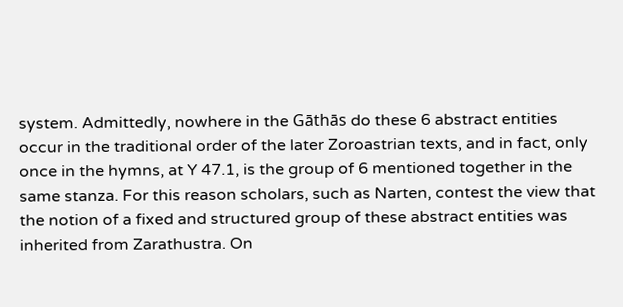system. Admittedly, nowhere in the Gāthās do these 6 abstract entities occur in the traditional order of the later Zoroastrian texts, and in fact, only once in the hymns, at Y 47.1, is the group of 6 mentioned together in the same stanza. For this reason scholars, such as Narten, contest the view that the notion of a fixed and structured group of these abstract entities was inherited from Zarathustra. On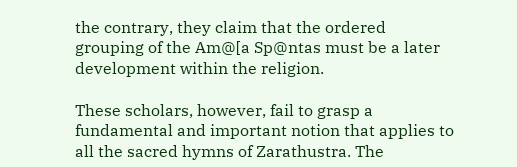the contrary, they claim that the ordered grouping of the Am@[a Sp@ntas must be a later development within the religion.

These scholars, however, fail to grasp a fundamental and important notion that applies to all the sacred hymns of Zarathustra. The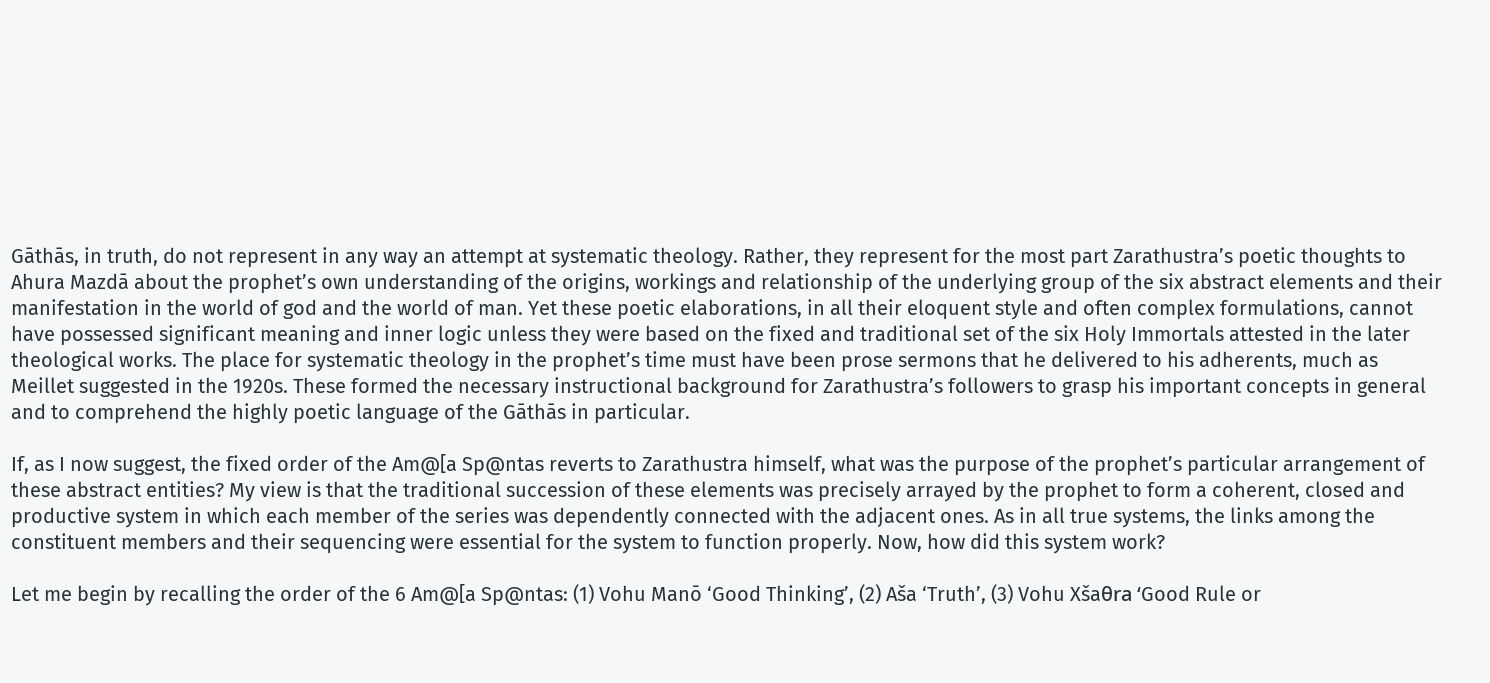Gāthās, in truth, do not represent in any way an attempt at systematic theology. Rather, they represent for the most part Zarathustra’s poetic thoughts to Ahura Mazdā about the prophet’s own understanding of the origins, workings and relationship of the underlying group of the six abstract elements and their manifestation in the world of god and the world of man. Yet these poetic elaborations, in all their eloquent style and often complex formulations, cannot have possessed significant meaning and inner logic unless they were based on the fixed and traditional set of the six Holy Immortals attested in the later theological works. The place for systematic theology in the prophet’s time must have been prose sermons that he delivered to his adherents, much as Meillet suggested in the 1920s. These formed the necessary instructional background for Zarathustra’s followers to grasp his important concepts in general and to comprehend the highly poetic language of the Gāthās in particular.

If, as I now suggest, the fixed order of the Am@[a Sp@ntas reverts to Zarathustra himself, what was the purpose of the prophet’s particular arrangement of these abstract entities? My view is that the traditional succession of these elements was precisely arrayed by the prophet to form a coherent, closed and productive system in which each member of the series was dependently connected with the adjacent ones. As in all true systems, the links among the constituent members and their sequencing were essential for the system to function properly. Now, how did this system work?

Let me begin by recalling the order of the 6 Am@[a Sp@ntas: (1) Vohu Manō ‘Good Thinking’, (2) Aša ‘Truth’, (3) Vohu Xšaθra ‘Good Rule or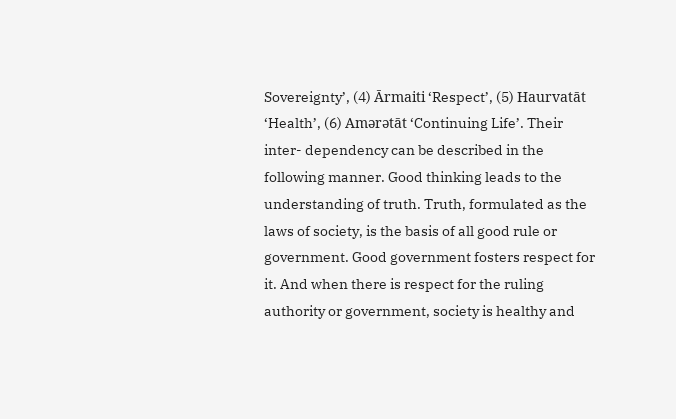Sovereignty’, (4) Ārmaiti ‘Respect’, (5) Haurvatāt ‘Health’, (6) Amərətāt ‘Continuing Life’. Their inter- dependency can be described in the following manner. Good thinking leads to the understanding of truth. Truth, formulated as the laws of society, is the basis of all good rule or government. Good government fosters respect for it. And when there is respect for the ruling authority or government, society is healthy and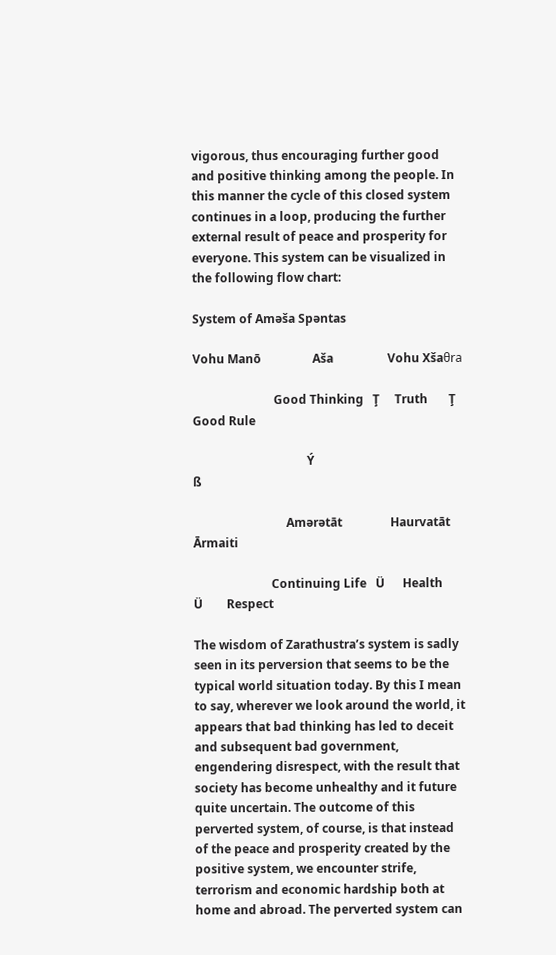vigorous, thus encouraging further good and positive thinking among the people. In this manner the cycle of this closed system continues in a loop, producing the further external result of peace and prosperity for everyone. This system can be visualized in the following flow chart:

System of Aməša Spəntas

Vohu Manō                 Aša                  Vohu Xšaθra

                           Good Thinking   Ţ     Truth       Ţ       Good Rule

                                      Ý                                                             ß

                               Amərətāt                Haurvatāt                  Ārmaiti

                          Continuing Life   Ü      Health        Ü        Respect

The wisdom of Zarathustra’s system is sadly seen in its perversion that seems to be the typical world situation today. By this I mean to say, wherever we look around the world, it appears that bad thinking has led to deceit and subsequent bad government, engendering disrespect, with the result that society has become unhealthy and it future quite uncertain. The outcome of this perverted system, of course, is that instead of the peace and prosperity created by the positive system, we encounter strife, terrorism and economic hardship both at home and abroad. The perverted system can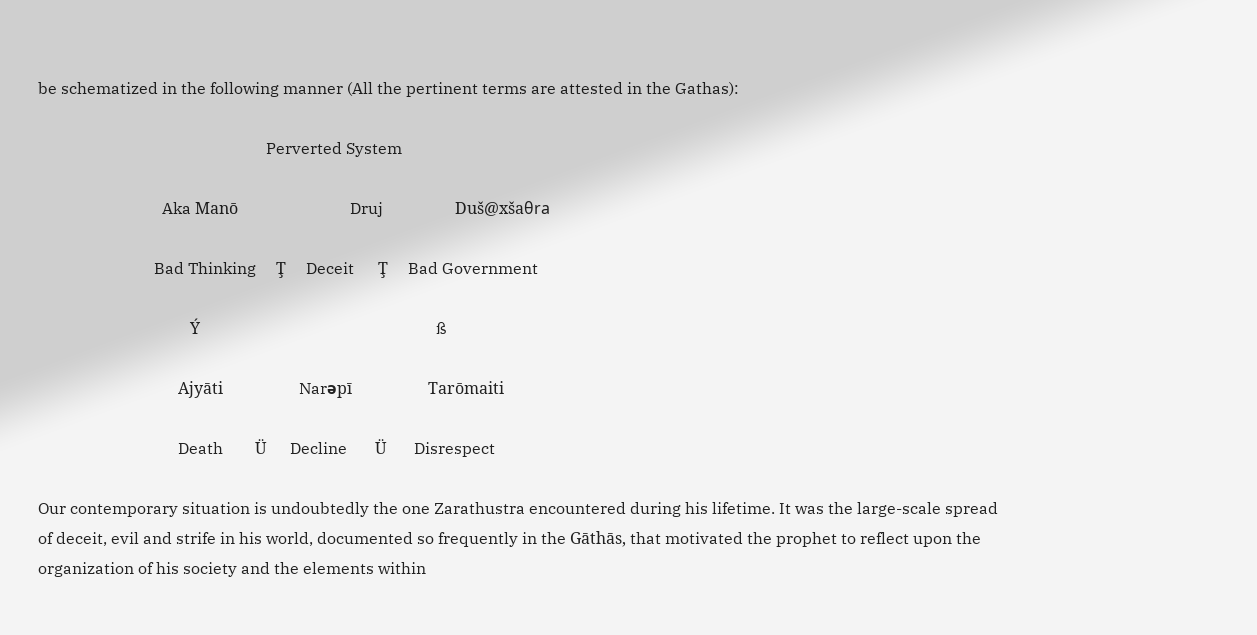be schematized in the following manner (All the pertinent terms are attested in the Gathas):

                                                         Perverted System

                               Aka Manō                            Druj                  Duš@xšaθra

                             Bad Thinking     Ţ     Deceit      Ţ     Bad Government

                                      Ý                                                           ß

                                   Ajyāti                   Narәpī                   Tarōmaiti

                                   Death        Ü      Decline       Ü       Disrespect

Our contemporary situation is undoubtedly the one Zarathustra encountered during his lifetime. It was the large-scale spread of deceit, evil and strife in his world, documented so frequently in the Gāthās, that motivated the prophet to reflect upon the organization of his society and the elements within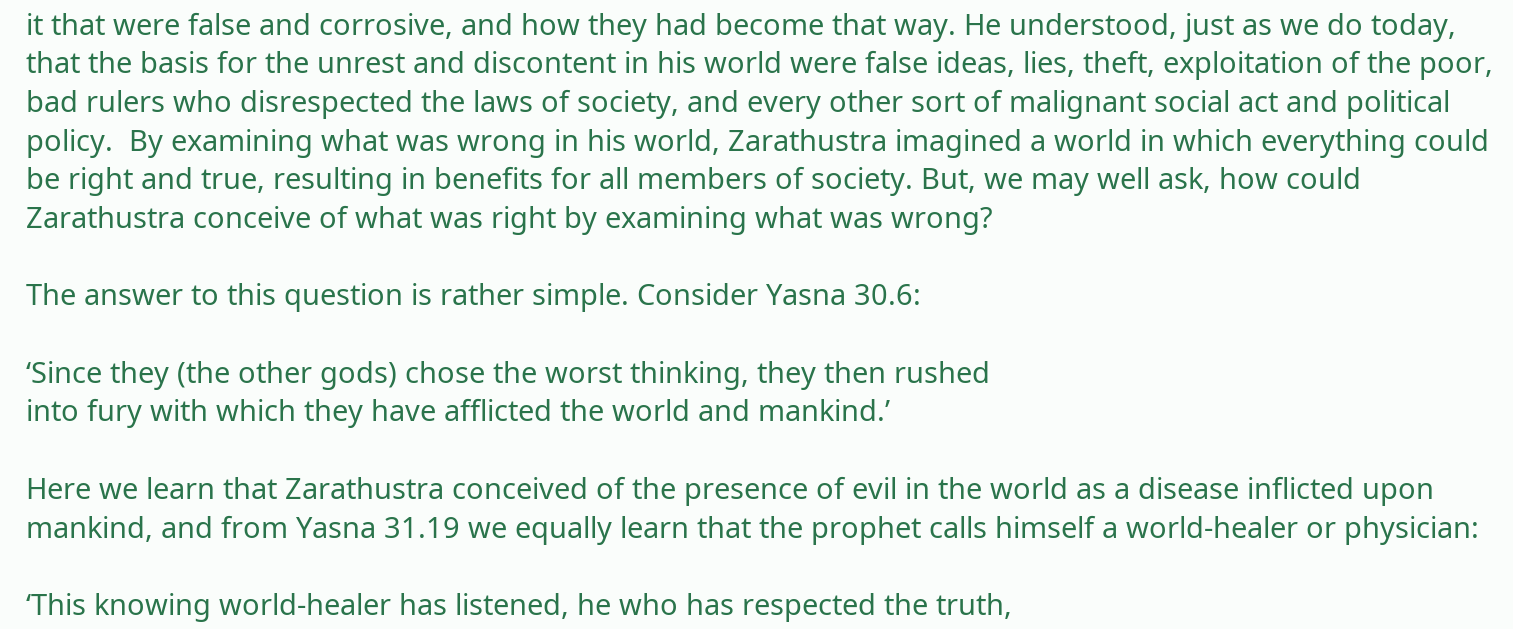it that were false and corrosive, and how they had become that way. He understood, just as we do today, that the basis for the unrest and discontent in his world were false ideas, lies, theft, exploitation of the poor, bad rulers who disrespected the laws of society, and every other sort of malignant social act and political policy.  By examining what was wrong in his world, Zarathustra imagined a world in which everything could be right and true, resulting in benefits for all members of society. But, we may well ask, how could Zarathustra conceive of what was right by examining what was wrong?

The answer to this question is rather simple. Consider Yasna 30.6:

‘Since they (the other gods) chose the worst thinking, they then rushed
into fury with which they have afflicted the world and mankind.’

Here we learn that Zarathustra conceived of the presence of evil in the world as a disease inflicted upon mankind, and from Yasna 31.19 we equally learn that the prophet calls himself a world-healer or physician:

‘This knowing world-healer has listened, he who has respected the truth,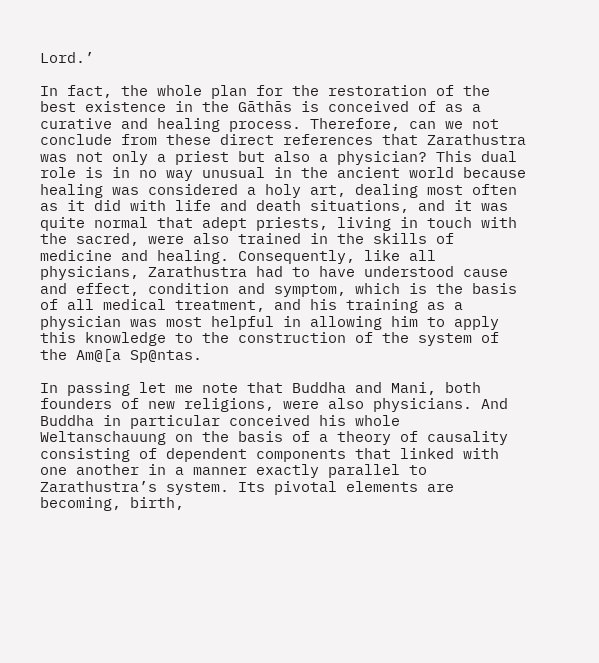Lord.’

In fact, the whole plan for the restoration of the best existence in the Gāthās is conceived of as a curative and healing process. Therefore, can we not conclude from these direct references that Zarathustra was not only a priest but also a physician? This dual role is in no way unusual in the ancient world because healing was considered a holy art, dealing most often as it did with life and death situations, and it was quite normal that adept priests, living in touch with the sacred, were also trained in the skills of medicine and healing. Consequently, like all physicians, Zarathustra had to have understood cause and effect, condition and symptom, which is the basis of all medical treatment, and his training as a physician was most helpful in allowing him to apply this knowledge to the construction of the system of the Am@[a Sp@ntas.

In passing let me note that Buddha and Mani, both founders of new religions, were also physicians. And Buddha in particular conceived his whole Weltanschauung on the basis of a theory of causality consisting of dependent components that linked with one another in a manner exactly parallel to Zarathustra’s system. Its pivotal elements are becoming, birth,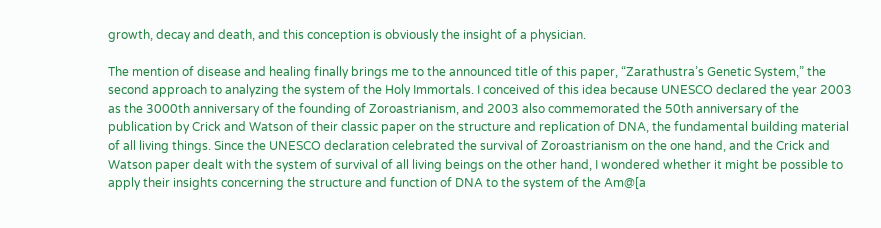growth, decay and death, and this conception is obviously the insight of a physician.

The mention of disease and healing finally brings me to the announced title of this paper, “Zarathustra’s Genetic System,” the second approach to analyzing the system of the Holy Immortals. I conceived of this idea because UNESCO declared the year 2003 as the 3000th anniversary of the founding of Zoroastrianism, and 2003 also commemorated the 50th anniversary of the publication by Crick and Watson of their classic paper on the structure and replication of DNA, the fundamental building material of all living things. Since the UNESCO declaration celebrated the survival of Zoroastrianism on the one hand, and the Crick and Watson paper dealt with the system of survival of all living beings on the other hand, I wondered whether it might be possible to apply their insights concerning the structure and function of DNA to the system of the Am@[a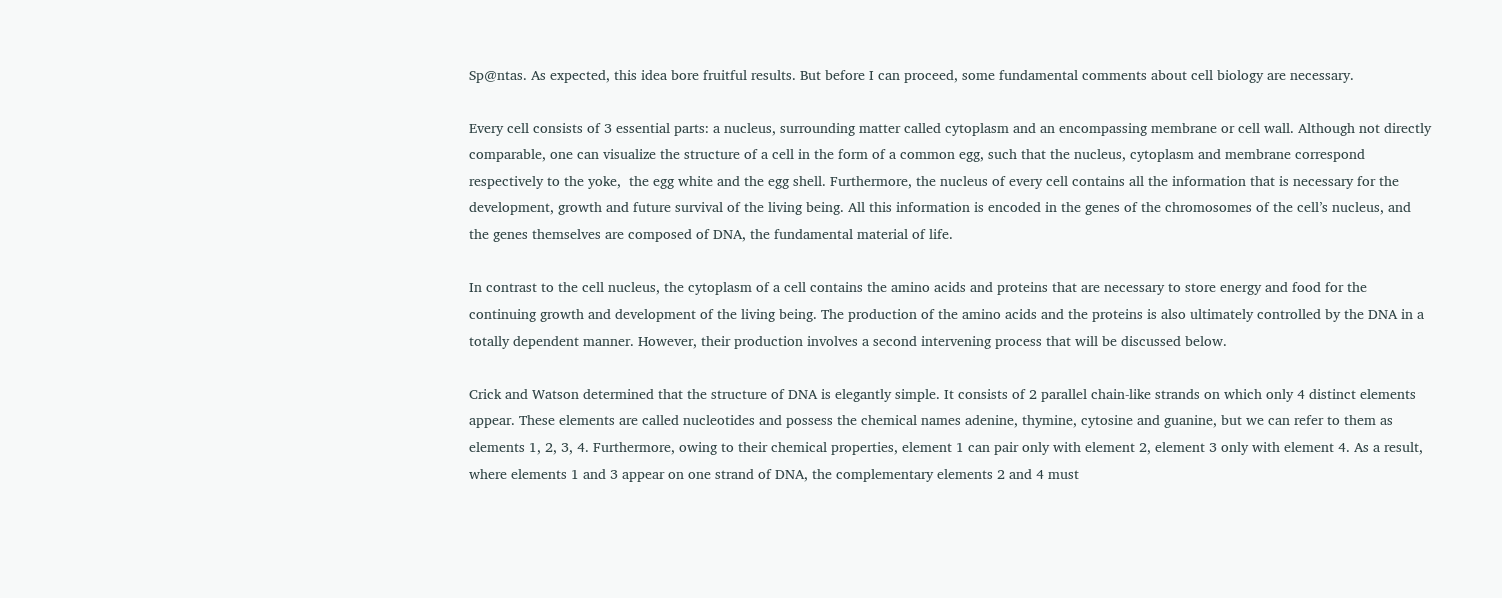Sp@ntas. As expected, this idea bore fruitful results. But before I can proceed, some fundamental comments about cell biology are necessary.

Every cell consists of 3 essential parts: a nucleus, surrounding matter called cytoplasm and an encompassing membrane or cell wall. Although not directly comparable, one can visualize the structure of a cell in the form of a common egg, such that the nucleus, cytoplasm and membrane correspond respectively to the yoke,  the egg white and the egg shell. Furthermore, the nucleus of every cell contains all the information that is necessary for the development, growth and future survival of the living being. All this information is encoded in the genes of the chromosomes of the cell’s nucleus, and the genes themselves are composed of DNA, the fundamental material of life.

In contrast to the cell nucleus, the cytoplasm of a cell contains the amino acids and proteins that are necessary to store energy and food for the continuing growth and development of the living being. The production of the amino acids and the proteins is also ultimately controlled by the DNA in a totally dependent manner. However, their production involves a second intervening process that will be discussed below.

Crick and Watson determined that the structure of DNA is elegantly simple. It consists of 2 parallel chain-like strands on which only 4 distinct elements appear. These elements are called nucleotides and possess the chemical names adenine, thymine, cytosine and guanine, but we can refer to them as elements 1, 2, 3, 4. Furthermore, owing to their chemical properties, element 1 can pair only with element 2, element 3 only with element 4. As a result, where elements 1 and 3 appear on one strand of DNA, the complementary elements 2 and 4 must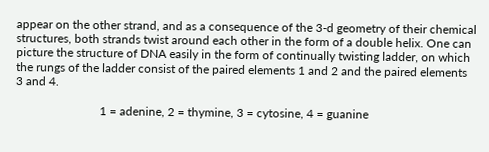appear on the other strand, and as a consequence of the 3-d geometry of their chemical structures, both strands twist around each other in the form of a double helix. One can picture the structure of DNA easily in the form of continually twisting ladder, on which the rungs of the ladder consist of the paired elements 1 and 2 and the paired elements 3 and 4.

                            1 = adenine, 2 = thymine, 3 = cytosine, 4 = guanine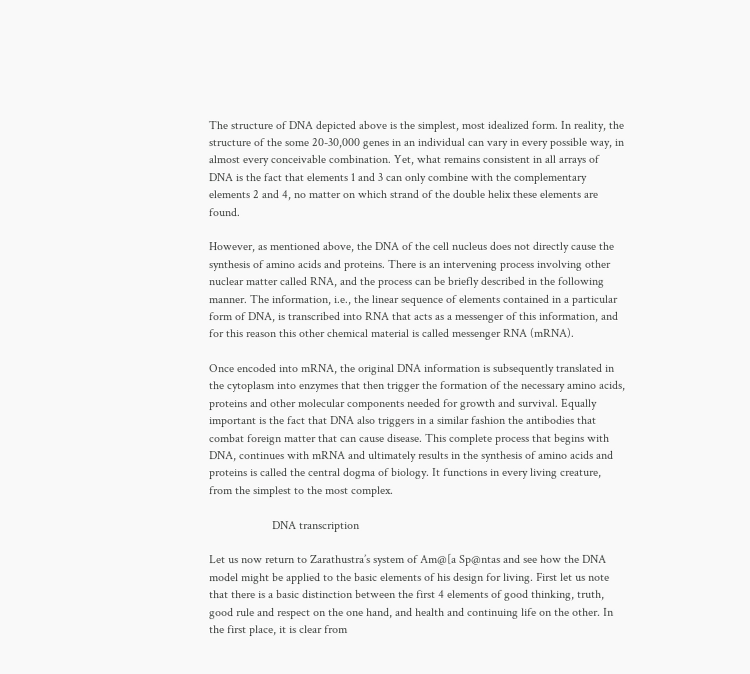The structure of DNA depicted above is the simplest, most idealized form. In reality, the structure of the some 20-30,000 genes in an individual can vary in every possible way, in almost every conceivable combination. Yet, what remains consistent in all arrays of DNA is the fact that elements 1 and 3 can only combine with the complementary elements 2 and 4, no matter on which strand of the double helix these elements are found.

However, as mentioned above, the DNA of the cell nucleus does not directly cause the synthesis of amino acids and proteins. There is an intervening process involving other nuclear matter called RNA, and the process can be briefly described in the following manner. The information, i.e., the linear sequence of elements contained in a particular form of DNA, is transcribed into RNA that acts as a messenger of this information, and for this reason this other chemical material is called messenger RNA (mRNA).

Once encoded into mRNA, the original DNA information is subsequently translated in the cytoplasm into enzymes that then trigger the formation of the necessary amino acids, proteins and other molecular components needed for growth and survival. Equally important is the fact that DNA also triggers in a similar fashion the antibodies that combat foreign matter that can cause disease. This complete process that begins with DNA, continues with mRNA and ultimately results in the synthesis of amino acids and proteins is called the central dogma of biology. It functions in every living creature, from the simplest to the most complex.

                     DNA transcription

Let us now return to Zarathustra’s system of Am@[a Sp@ntas and see how the DNA model might be applied to the basic elements of his design for living. First let us note that there is a basic distinction between the first 4 elements of good thinking, truth, good rule and respect on the one hand, and health and continuing life on the other. In the first place, it is clear from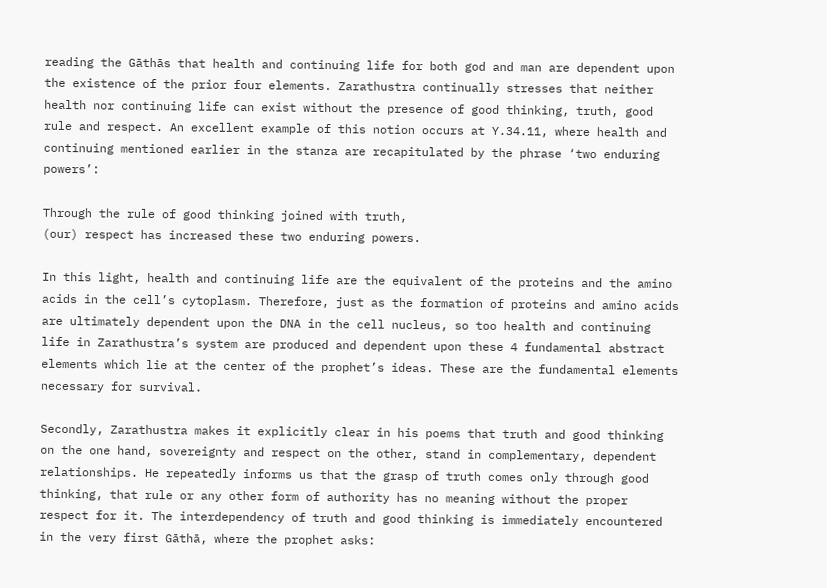reading the Gāthās that health and continuing life for both god and man are dependent upon the existence of the prior four elements. Zarathustra continually stresses that neither health nor continuing life can exist without the presence of good thinking, truth, good rule and respect. An excellent example of this notion occurs at Y.34.11, where health and continuing mentioned earlier in the stanza are recapitulated by the phrase ‘two enduring powers’:

Through the rule of good thinking joined with truth,
(our) respect has increased these two enduring powers.

In this light, health and continuing life are the equivalent of the proteins and the amino acids in the cell’s cytoplasm. Therefore, just as the formation of proteins and amino acids are ultimately dependent upon the DNA in the cell nucleus, so too health and continuing life in Zarathustra’s system are produced and dependent upon these 4 fundamental abstract elements which lie at the center of the prophet’s ideas. These are the fundamental elements necessary for survival.

Secondly, Zarathustra makes it explicitly clear in his poems that truth and good thinking on the one hand, sovereignty and respect on the other, stand in complementary, dependent relationships. He repeatedly informs us that the grasp of truth comes only through good thinking, that rule or any other form of authority has no meaning without the proper respect for it. The interdependency of truth and good thinking is immediately encountered in the very first Gāthā, where the prophet asks: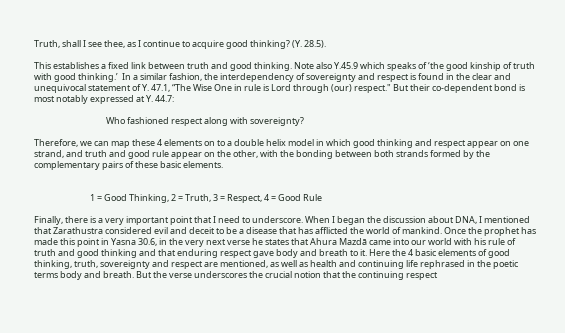Truth, shall I see thee, as I continue to acquire good thinking? (Y. 28.5).

This establishes a fixed link between truth and good thinking. Note also Y.45.9 which speaks of ‘the good kinship of truth with good thinking.’  In a similar fashion, the interdependency of sovereignty and respect is found in the clear and unequivocal statement of Y. 47.1, “The Wise One in rule is Lord through (our) respect." But their co-dependent bond is most notably expressed at Y. 44.7:

                                    Who fashioned respect along with sovereignty?

Therefore, we can map these 4 elements on to a double helix model in which good thinking and respect appear on one strand, and truth and good rule appear on the other, with the bonding between both strands formed by the complementary pairs of these basic elements.


                            1 = Good Thinking, 2 = Truth, 3 = Respect, 4 = Good Rule

Finally, there is a very important point that I need to underscore. When I began the discussion about DNA, I mentioned that Zarathustra considered evil and deceit to be a disease that has afflicted the world of mankind. Once the prophet has made this point in Yasna 30.6, in the very next verse he states that Ahura Mazdā came into our world with his rule of truth and good thinking and that enduring respect gave body and breath to it. Here the 4 basic elements of good thinking, truth, sovereignty and respect are mentioned, as well as health and continuing life rephrased in the poetic terms body and breath. But the verse underscores the crucial notion that the continuing respect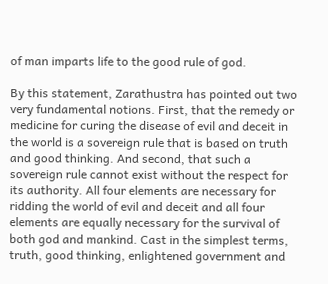of man imparts life to the good rule of god.

By this statement, Zarathustra has pointed out two very fundamental notions. First, that the remedy or medicine for curing the disease of evil and deceit in the world is a sovereign rule that is based on truth and good thinking. And second, that such a sovereign rule cannot exist without the respect for its authority. All four elements are necessary for ridding the world of evil and deceit and all four elements are equally necessary for the survival of both god and mankind. Cast in the simplest terms, truth, good thinking, enlightened government and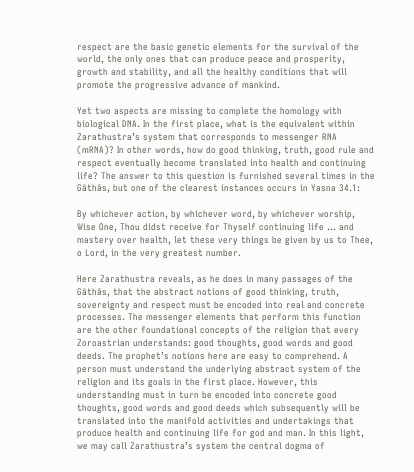respect are the basic genetic elements for the survival of the world, the only ones that can produce peace and prosperity, growth and stability, and all the healthy conditions that will promote the progressive advance of mankind.

Yet two aspects are missing to complete the homology with biological DNA. In the first place, what is the equivalent within Zarathustra’s system that corresponds to messenger RNA (mRNA)? In other words, how do good thinking, truth, good rule and respect eventually become translated into health and continuing life? The answer to this question is furnished several times in the Gāthās, but one of the clearest instances occurs in Yasna 34.1:

By whichever action, by whichever word, by whichever worship,
Wise One, Thou didst receive for Thyself continuing life … and
mastery over health, let these very things be given by us to Thee,
o Lord, in the very greatest number.

Here Zarathustra reveals, as he does in many passages of the Gāthās, that the abstract notions of good thinking, truth, sovereignty and respect must be encoded into real and concrete processes. The messenger elements that perform this function are the other foundational concepts of the religion that every Zoroastrian understands: good thoughts, good words and good deeds. The prophet’s notions here are easy to comprehend. A person must understand the underlying abstract system of the religion and its goals in the first place. However, this understanding must in turn be encoded into concrete good thoughts, good words and good deeds which subsequently will be translated into the manifold activities and undertakings that produce health and continuing life for god and man. In this light, we may call Zarathustra’s system the central dogma of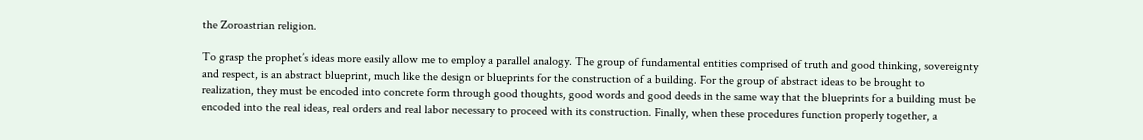the Zoroastrian religion.

To grasp the prophet’s ideas more easily allow me to employ a parallel analogy. The group of fundamental entities comprised of truth and good thinking, sovereignty and respect, is an abstract blueprint, much like the design or blueprints for the construction of a building. For the group of abstract ideas to be brought to realization, they must be encoded into concrete form through good thoughts, good words and good deeds in the same way that the blueprints for a building must be encoded into the real ideas, real orders and real labor necessary to proceed with its construction. Finally, when these procedures function properly together, a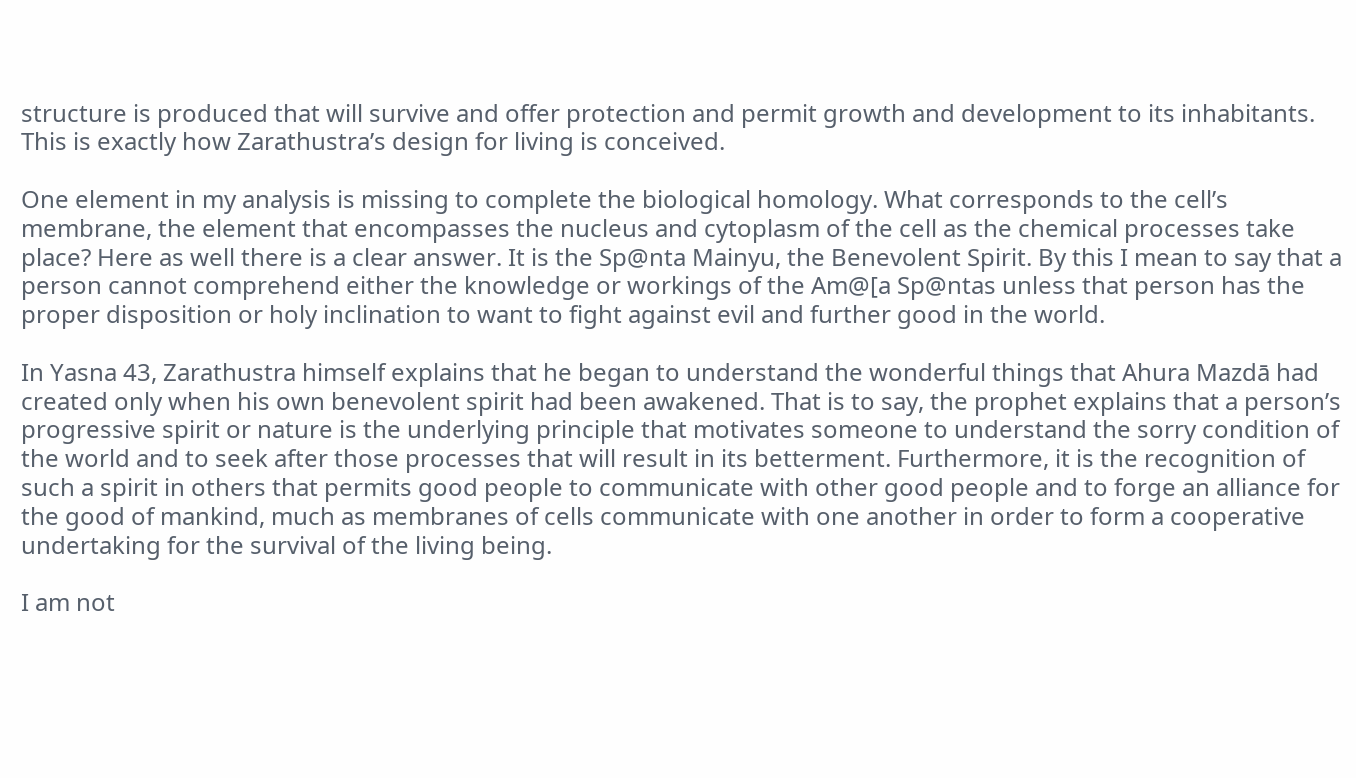structure is produced that will survive and offer protection and permit growth and development to its inhabitants. This is exactly how Zarathustra’s design for living is conceived.

One element in my analysis is missing to complete the biological homology. What corresponds to the cell’s membrane, the element that encompasses the nucleus and cytoplasm of the cell as the chemical processes take place? Here as well there is a clear answer. It is the Sp@nta Mainyu, the Benevolent Spirit. By this I mean to say that a person cannot comprehend either the knowledge or workings of the Am@[a Sp@ntas unless that person has the proper disposition or holy inclination to want to fight against evil and further good in the world.

In Yasna 43, Zarathustra himself explains that he began to understand the wonderful things that Ahura Mazdā had created only when his own benevolent spirit had been awakened. That is to say, the prophet explains that a person’s progressive spirit or nature is the underlying principle that motivates someone to understand the sorry condition of the world and to seek after those processes that will result in its betterment. Furthermore, it is the recognition of such a spirit in others that permits good people to communicate with other good people and to forge an alliance for the good of mankind, much as membranes of cells communicate with one another in order to form a cooperative undertaking for the survival of the living being.

I am not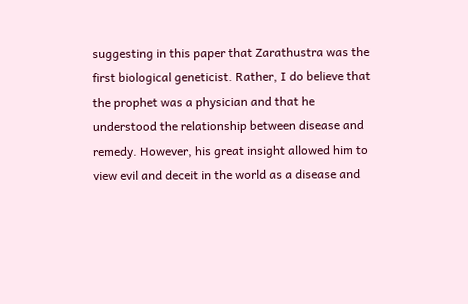suggesting in this paper that Zarathustra was the first biological geneticist. Rather, I do believe that the prophet was a physician and that he understood the relationship between disease and remedy. However, his great insight allowed him to view evil and deceit in the world as a disease and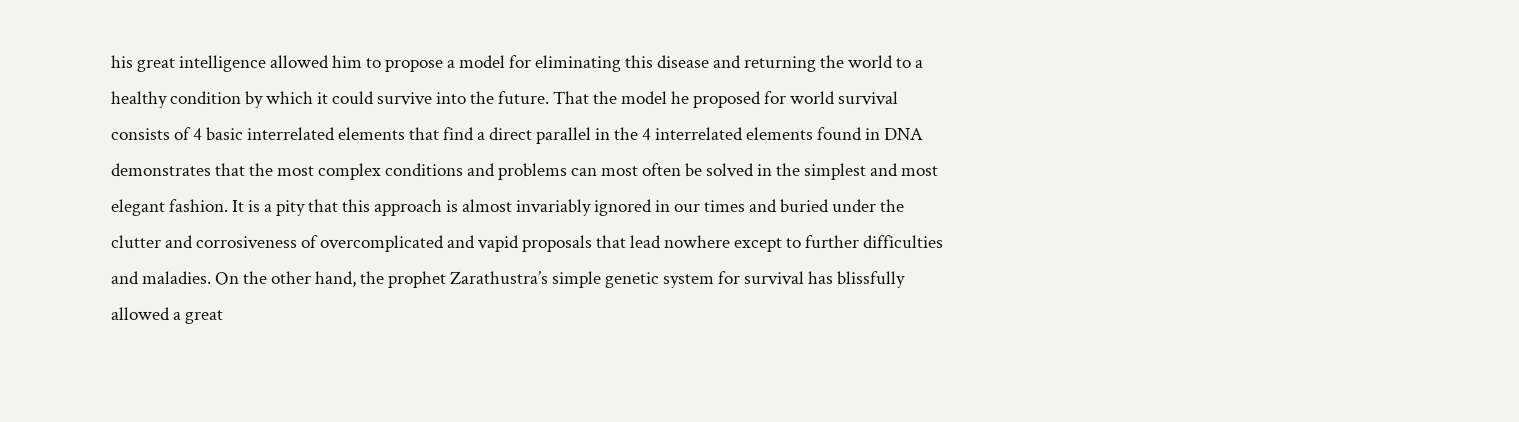his great intelligence allowed him to propose a model for eliminating this disease and returning the world to a healthy condition by which it could survive into the future. That the model he proposed for world survival consists of 4 basic interrelated elements that find a direct parallel in the 4 interrelated elements found in DNA demonstrates that the most complex conditions and problems can most often be solved in the simplest and most elegant fashion. It is a pity that this approach is almost invariably ignored in our times and buried under the clutter and corrosiveness of overcomplicated and vapid proposals that lead nowhere except to further difficulties and maladies. On the other hand, the prophet Zarathustra’s simple genetic system for survival has blissfully allowed a great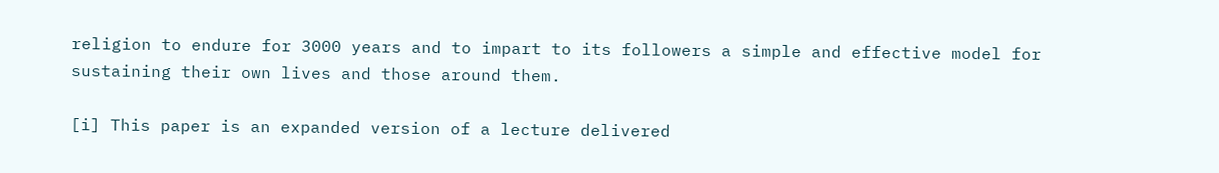religion to endure for 3000 years and to impart to its followers a simple and effective model for sustaining their own lives and those around them.

[i] This paper is an expanded version of a lecture delivered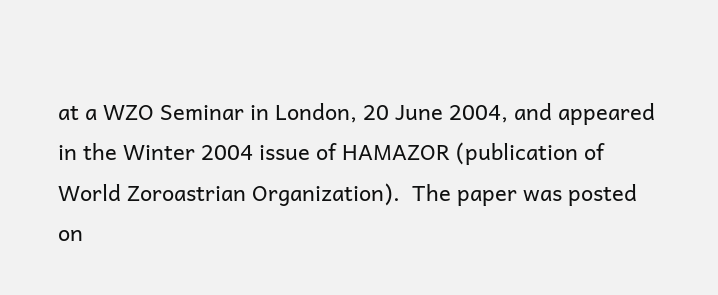at a WZO Seminar in London, 20 June 2004, and appeared in the Winter 2004 issue of HAMAZOR (publication of World Zoroastrian Organization).  The paper was posted on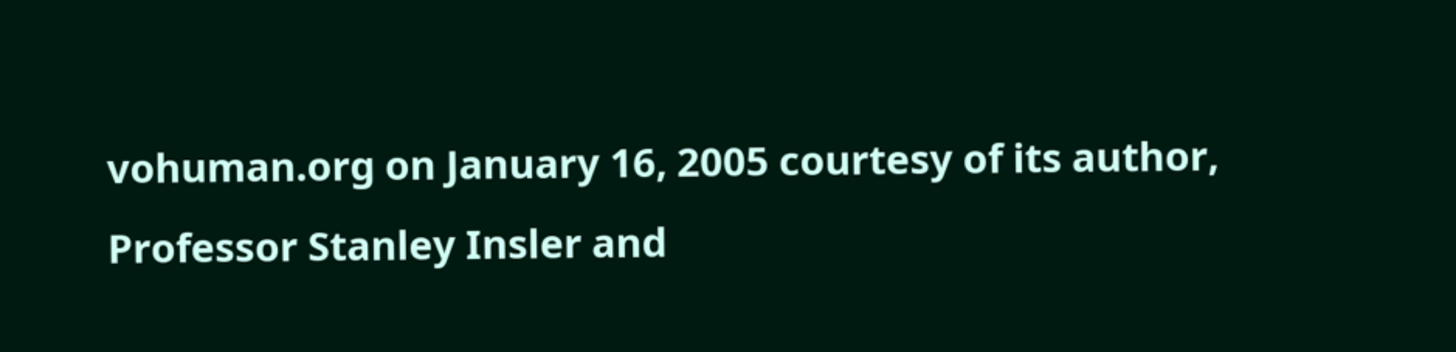vohuman.org on January 16, 2005 courtesy of its author, Professor Stanley Insler and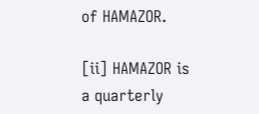of HAMAZOR.

[ii] HAMAZOR is a quarterly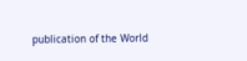publication of the World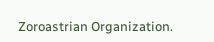Zoroastrian Organization.